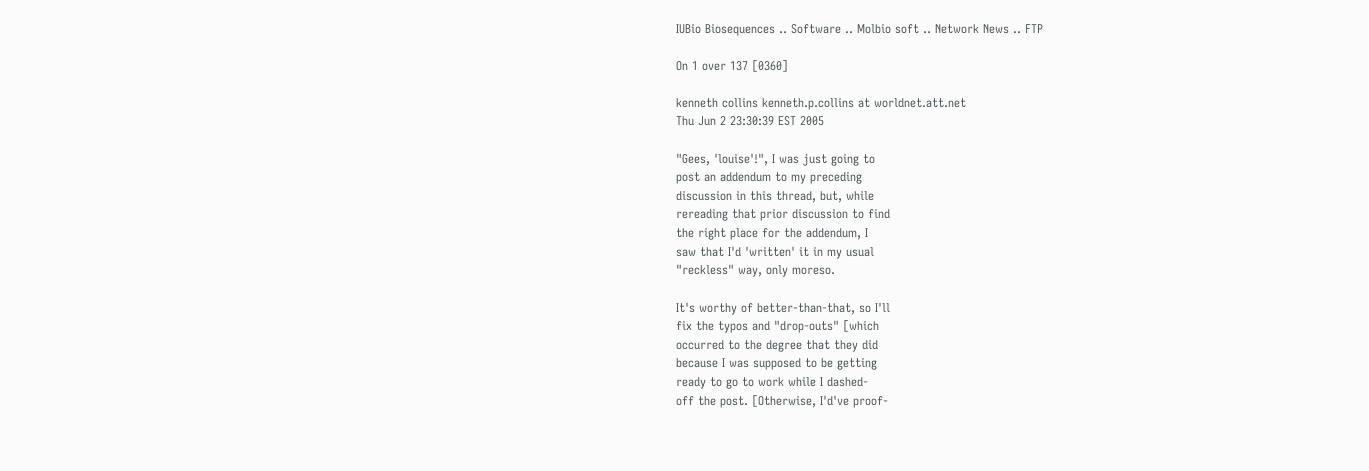IUBio Biosequences .. Software .. Molbio soft .. Network News .. FTP

On 1 over 137 [0360]

kenneth collins kenneth.p.collins at worldnet.att.net
Thu Jun 2 23:30:39 EST 2005

"Gees, 'louise'!", I was just going to
post an addendum to my preceding
discussion in this thread, but, while
rereading that prior discussion to find
the right place for the addendum, I
saw that I'd 'written' it in my usual
"reckless" way, only moreso.

It's worthy of better-than-that, so I'll
fix the typos and "drop-outs" [which
occurred to the degree that they did
because I was supposed to be getting
ready to go to work while I dashed-
off the post. [Otherwise, I'd've proof-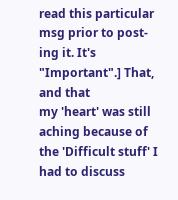read this particular msg prior to post-
ing it. It's "Important".] That, and that
my 'heart' was still aching because of
the 'Difficult stuff' I had to discuss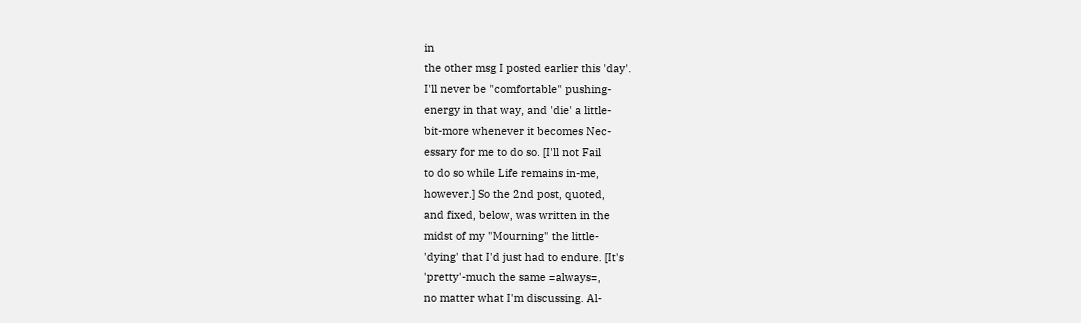in
the other msg I posted earlier this 'day'.
I'll never be "comfortable" pushing-
energy in that way, and 'die' a little-
bit-more whenever it becomes Nec-
essary for me to do so. [I'll not Fail
to do so while Life remains in-me,
however.] So the 2nd post, quoted,
and fixed, below, was written in the
midst of my "Mourning" the little-
'dying' that I'd just had to endure. [It's
'pretty'-much the same =always=,
no matter what I'm discussing. Al-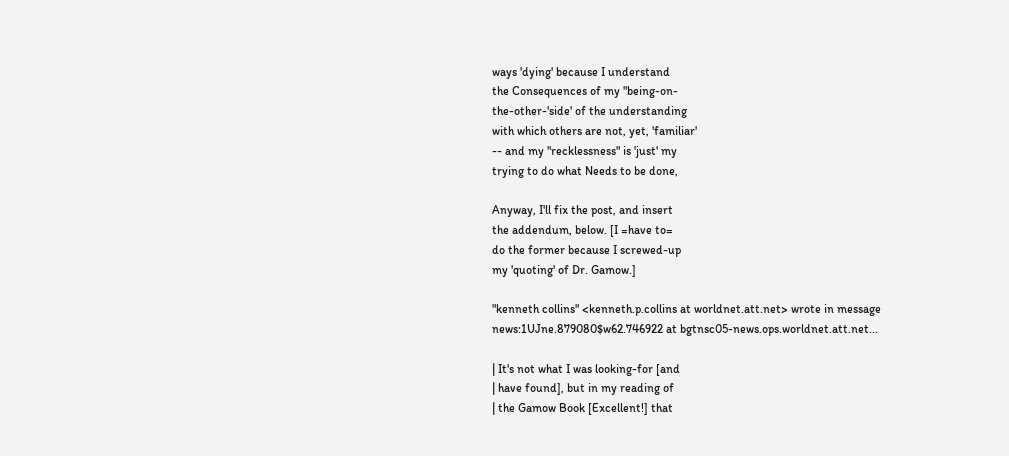ways 'dying' because I understand
the Consequences of my "being-on-
the-other-'side' of the understanding
with which others are not, yet, 'familiar'
-- and my "recklessness" is 'just' my
trying to do what Needs to be done,

Anyway, I'll fix the post, and insert
the addendum, below. [I =have to=
do the former because I screwed-up
my 'quoting' of Dr. Gamow.]

"kenneth collins" <kenneth.p.collins at worldnet.att.net> wrote in message
news:1UJne.879080$w62.746922 at bgtnsc05-news.ops.worldnet.att.net...

| It's not what I was looking-for [and
| have found], but in my reading of
| the Gamow Book [Excellent!] that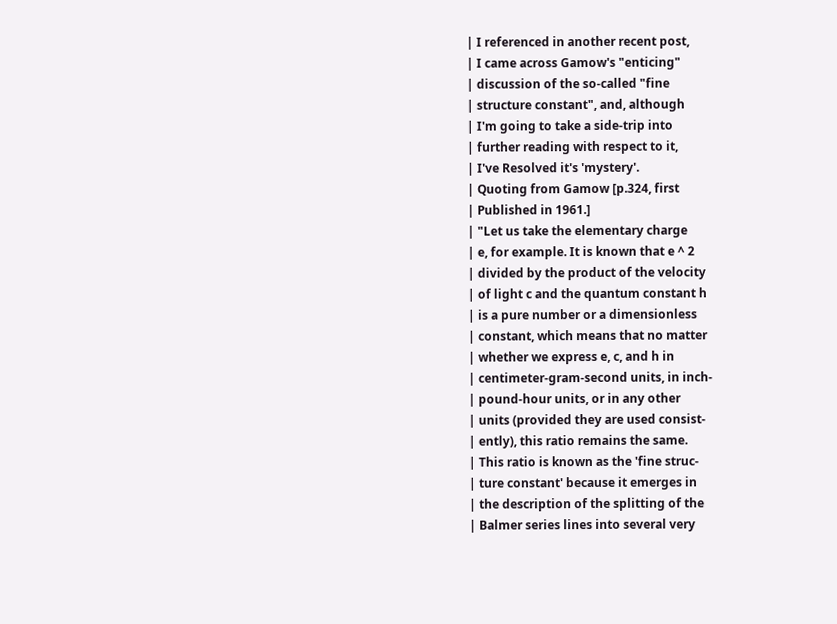| I referenced in another recent post,
| I came across Gamow's "enticing"
| discussion of the so-called "fine
| structure constant", and, although
| I'm going to take a side-trip into
| further reading with respect to it,
| I've Resolved it's 'mystery'.
| Quoting from Gamow [p.324, first
| Published in 1961.]
| "Let us take the elementary charge
| e, for example. It is known that e ^ 2
| divided by the product of the velocity
| of light c and the quantum constant h
| is a pure number or a dimensionless
| constant, which means that no matter
| whether we express e, c, and h in
| centimeter-gram-second units, in inch-
| pound-hour units, or in any other
| units (provided they are used consist-
| ently), this ratio remains the same.
| This ratio is known as the 'fine struc-
| ture constant' because it emerges in
| the description of the splitting of the
| Balmer series lines into several very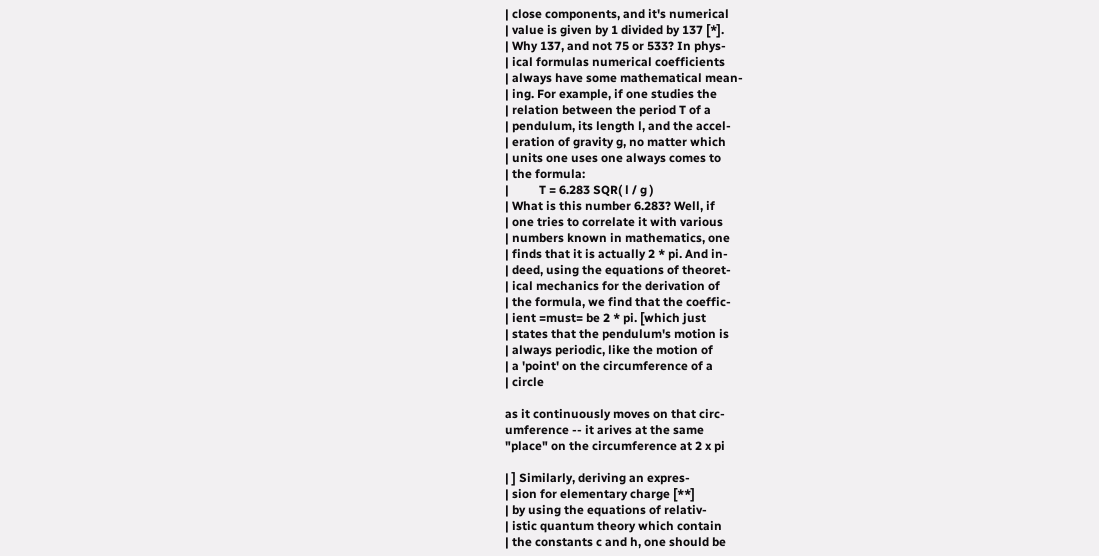| close components, and it's numerical
| value is given by 1 divided by 137 [*].
| Why 137, and not 75 or 533? In phys-
| ical formulas numerical coefficients
| always have some mathematical mean-
| ing. For example, if one studies the
| relation between the period T of a
| pendulum, its length l, and the accel-
| eration of gravity g, no matter which
| units one uses one always comes to
| the formula:
|          T = 6.283 SQR( l / g )
| What is this number 6.283? Well, if
| one tries to correlate it with various
| numbers known in mathematics, one
| finds that it is actually 2 * pi. And in-
| deed, using the equations of theoret-
| ical mechanics for the derivation of
| the formula, we find that the coeffic-
| ient =must= be 2 * pi. [which just
| states that the pendulum's motion is
| always periodic, like the motion of
| a 'point' on the circumference of a
| circle

as it continuously moves on that circ-
umference -- it arives at the same
"place" on the circumference at 2 x pi

| ] Similarly, deriving an expres-
| sion for elementary charge [**]
| by using the equations of relativ-
| istic quantum theory which contain
| the constants c and h, one should be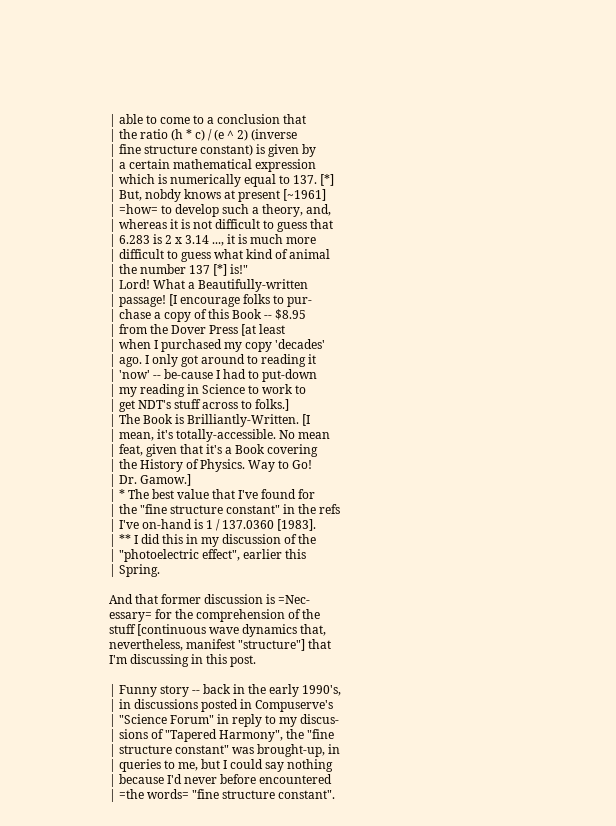| able to come to a conclusion that
| the ratio (h * c) / (e ^ 2) (inverse
| fine structure constant) is given by
| a certain mathematical expression
| which is numerically equal to 137. [*]
| But, nobdy knows at present [~1961]
| =how= to develop such a theory, and,
| whereas it is not difficult to guess that
| 6.283 is 2 x 3.14 ..., it is much more
| difficult to guess what kind of animal
| the number 137 [*] is!"
| Lord! What a Beautifully-written
| passage! [I encourage folks to pur-
| chase a copy of this Book -- $8.95
| from the Dover Press [at least
| when I purchased my copy 'decades'
| ago. I only got around to reading it
| 'now' -- be-cause I had to put-down
| my reading in Science to work to
| get NDT's stuff across to folks.]
| The Book is Brilliantly-Written. [I
| mean, it's totally-accessible. No mean
| feat, given that it's a Book covering
| the History of Physics. Way to Go!
| Dr. Gamow.]
| * The best value that I've found for
| the "fine structure constant" in the refs
| I've on-hand is 1 / 137.0360 [1983].
| ** I did this in my discussion of the
| "photoelectric effect", earlier this
| Spring.

And that former discussion is =Nec-
essary= for the comprehension of the
stuff [continuous wave dynamics that,
nevertheless, manifest "structure"] that
I'm discussing in this post.

| Funny story -- back in the early 1990's,
| in discussions posted in Compuserve's
| "Science Forum" in reply to my discus-
| sions of "Tapered Harmony", the "fine
| structure constant" was brought-up, in
| queries to me, but I could say nothing
| because I'd never before encountered
| =the words= "fine structure constant".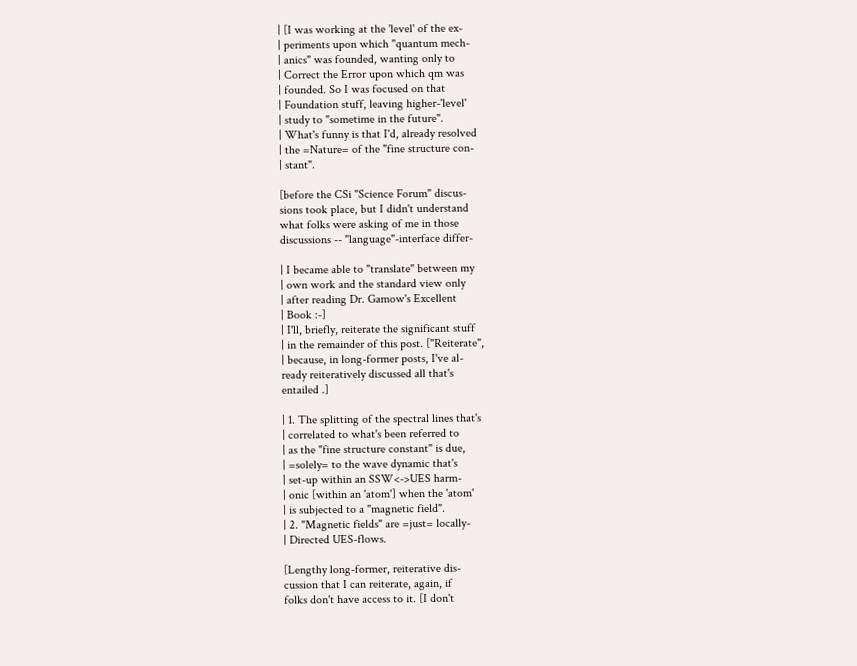| [I was working at the 'level' of the ex-
| periments upon which "quantum mech-
| anics" was founded, wanting only to
| Correct the Error upon which qm was
| founded. So I was focused on that
| Foundation stuff, leaving higher-'level'
| study to "sometime in the future".
| What's funny is that I'd, already resolved
| the =Nature= of the "fine structure con-
| stant".

[before the CSi "Science Forum" discus-
sions took place, but I didn't understand
what folks were asking of me in those
discussions -- "language"-interface differ-

| I became able to "translate" between my
| own work and the standard view only
| after reading Dr. Gamow's Excellent
| Book :-]
| I'll, briefly, reiterate the significant stuff
| in the remainder of this post. ["Reiterate",
| because, in long-former posts, I've al-
ready reiteratively discussed all that's
entailed .]

| 1. The splitting of the spectral lines that's
| correlated to what's been referred to
| as the "fine structure constant" is due,
| =solely= to the wave dynamic that's
| set-up within an SSW<->UES harm-
| onic [within an 'atom'] when the 'atom'
| is subjected to a "magnetic field".
| 2. "Magnetic fields" are =just= locally-
| Directed UES-flows.

[Lengthy long-former, reiterative dis-
cussion that I can reiterate, again, if
folks don't have access to it. [I don't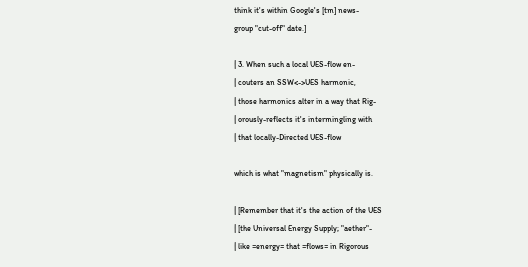think it's within Google's [tm] news-
group "cut-off" date.]

| 3. When such a local UES-flow en-
| couters an SSW<->UES harmonic,
| those harmonics alter in a way that Rig-
| orously-reflects it's intermingling with
| that locally-Directed UES-flow

which is what "magnetism" physically is.

| [Remember that it's the action of the UES
| [the Universal Energy Supply; "aether"-
| like =energy= that =flows= in Rigorous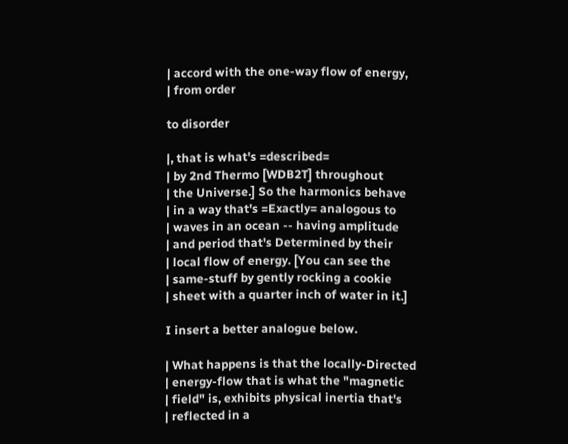| accord with the one-way flow of energy,
| from order

to disorder

|, that is what's =described=
| by 2nd Thermo [WDB2T] throughout
| the Universe.] So the harmonics behave
| in a way that's =Exactly= analogous to
| waves in an ocean -- having amplitude
| and period that's Determined by their
| local flow of energy. [You can see the
| same-stuff by gently rocking a cookie
| sheet with a quarter inch of water in it.]

I insert a better analogue below.

| What happens is that the locally-Directed
| energy-flow that is what the "magnetic
| field" is, exhibits physical inertia that's
| reflected in a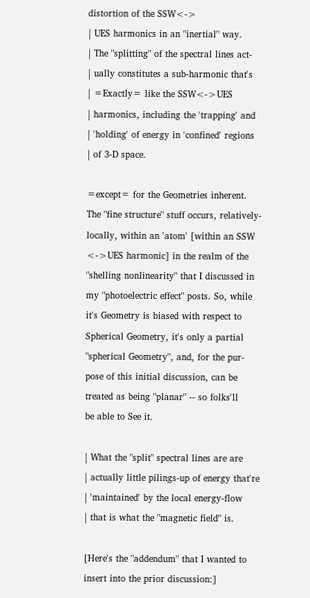distortion of the SSW<->
| UES harmonics in an "inertial" way.
| The "splitting" of the spectral lines act-
| ually constitutes a sub-harmonic that's
| =Exactly= like the SSW<->UES
| harmonics, including the 'trapping' and
| 'holding' of energy in 'confined' regions
| of 3-D space.

=except= for the Geometries inherent.
The "fine structure" stuff occurs, relatively-
locally, within an 'atom' [within an SSW
<->UES harmonic] in the realm of the
"shelling nonlinearity" that I discussed in
my "photoelectric effect" posts. So, while
it's Geometry is biased with respect to
Spherical Geometry, it's only a partial
"spherical Geometry", and, for the pur-
pose of this initial discussion, can be
treated as being "planar" -- so folks'll
be able to See it.

| What the "split" spectral lines are are
| actually little pilings-up of energy that're
| 'maintained' by the local energy-flow
| that is what the "magnetic field" is.

[Here's the "addendum" that I wanted to
insert into the prior discussion:]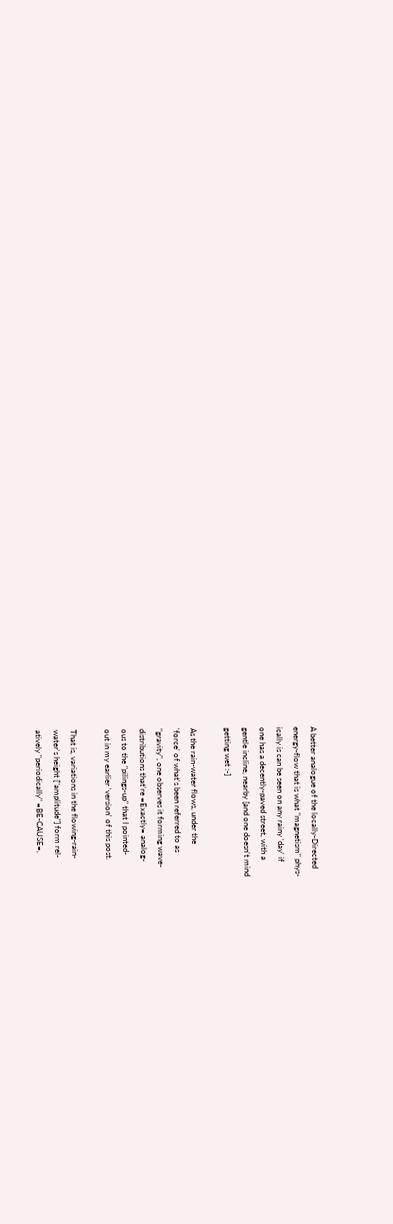A better analogue of the locally-Directed
energy-flow that is what "magnetism" phys-
ically is can be seen on any rainy 'day' if
one has a decently-paved street, with a
gentle incline, nearby [and one doesn't mind
getting wet :-]

As the rain-water flows, under the
'force' of what's been referred to as
"gravity", one observes it forming wave-
distributions that're =Exactly= analog-
ous to the "pilings-up" that I pointed-
out in my earlier 'version' of this post.

That is, variations in the flowing-rain-
water's height ["amplitude"] form rel-
atively "periodically" =BE-CAUSE=,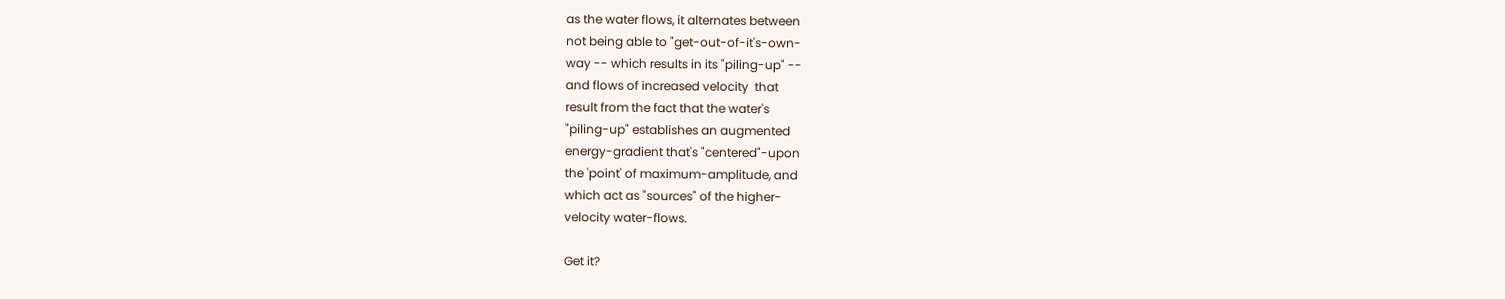as the water flows, it alternates between
not being able to "get-out-of-it's-own-
way -- which results in its "piling-up" --
and flows of increased velocity  that
result from the fact that the water's
"piling-up" establishes an augmented
energy-gradient that's "centered"-upon
the 'point' of maximum-amplitude, and
which act as "sources" of the higher-
velocity water-flows.

Get it?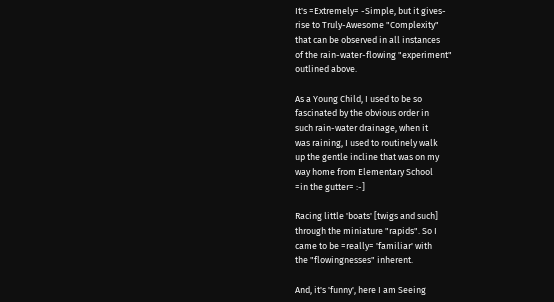It's =Extremely= -Simple, but it gives-
rise to Truly-Awesome "Complexity"
that can be observed in all instances
of the rain-water-flowing "experiment"
outlined above.

As a Young Child, I used to be so
fascinated by the obvious order in
such rain-water drainage, when it
was raining, I used to routinely walk
up the gentle incline that was on my
way home from Elementary School
=in the gutter= :-]

Racing little 'boats' [twigs and such]
through the miniature "rapids". So I
came to be =really= 'familiar' with
the "flowingnesses" inherent.

And, it's 'funny', here I am Seeing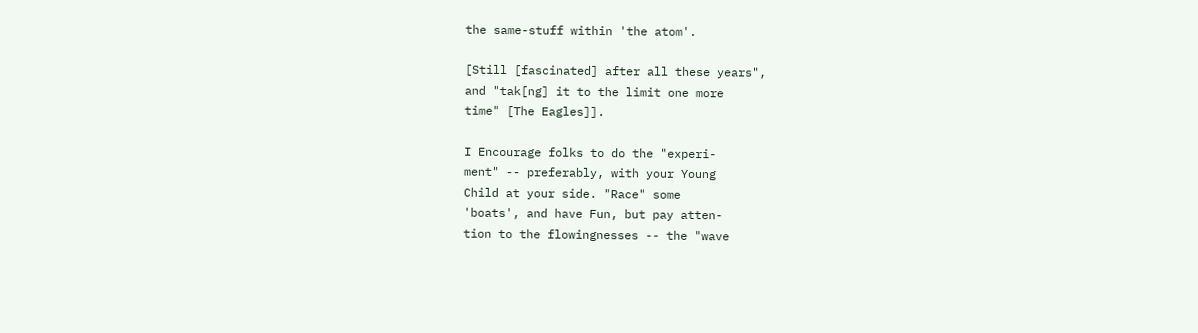the same-stuff within 'the atom'.

[Still [fascinated] after all these years",
and "tak[ng] it to the limit one more
time" [The Eagles]].

I Encourage folks to do the "experi-
ment" -- preferably, with your Young
Child at your side. "Race" some
'boats', and have Fun, but pay atten-
tion to the flowingnesses -- the "wave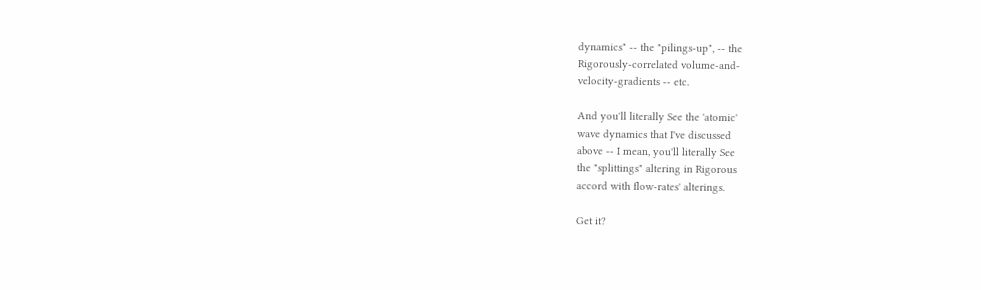dynamics" -- the "pilings-up", -- the
Rigorously-correlated volume-and-
velocity-gradients -- etc.

And you'll literally See the 'atomic'
wave dynamics that I've discussed
above -- I mean, you'll literally See
the "splittings" altering in Rigorous
accord with flow-rates' alterings.

Get it?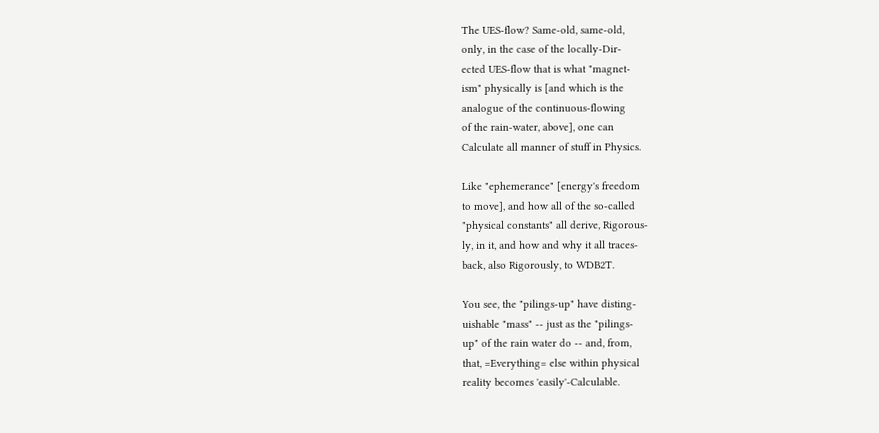The UES-flow? Same-old, same-old,
only, in the case of the locally-Dir-
ected UES-flow that is what "magnet-
ism" physically is [and which is the
analogue of the continuous-flowing
of the rain-water, above], one can
Calculate all manner of stuff in Physics.

Like "ephemerance" [energy's freedom
to move], and how all of the so-called
"physical constants" all derive, Rigorous-
ly, in it, and how and why it all traces-
back, also Rigorously, to WDB2T.

You see, the "pilings-up" have disting-
uishable "mass" -- just as the "pilings-
up" of the rain water do -- and, from,
that, =Everything= else within physical
reality becomes 'easily'-Calculable.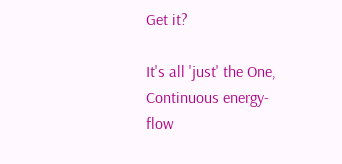Get it?

It's all 'just' the One, Continuous energy-
flow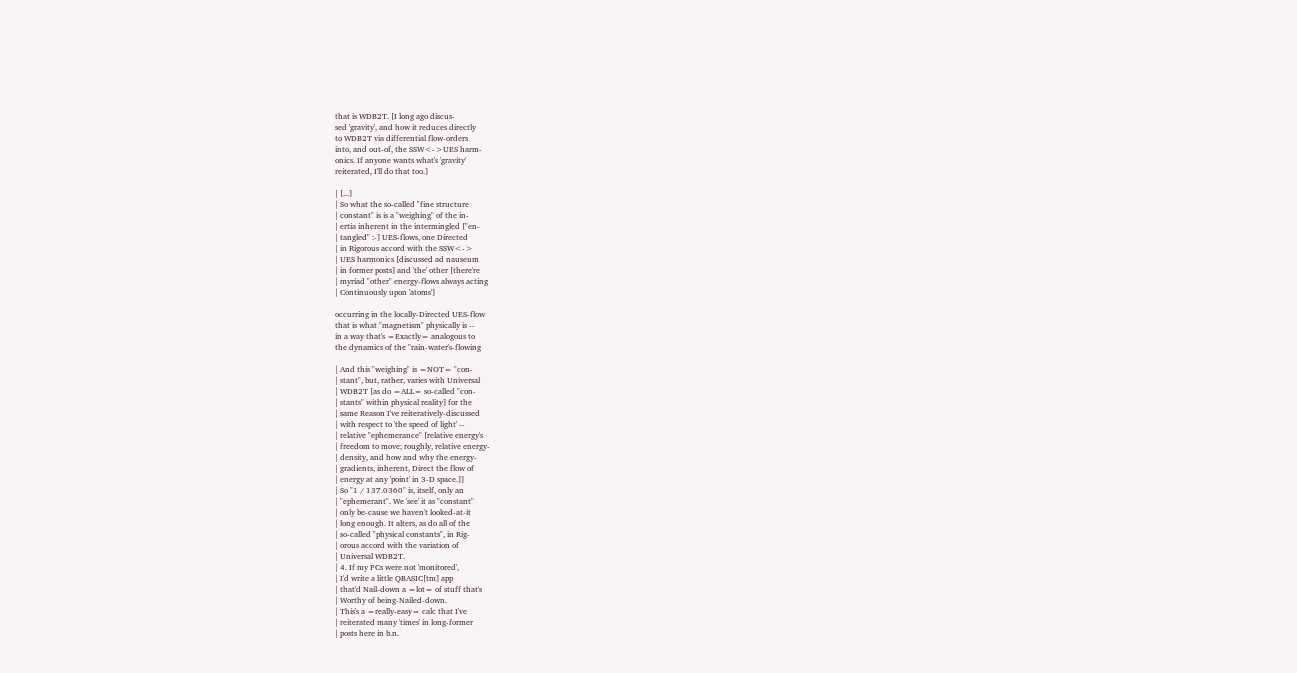that is WDB2T. [I long ago discus-
sed 'gravity', and how it reduces directly
to WDB2T via differential flow-orders
into, and out-of, the SSW<->UES harm-
onics. If anyone wants what's 'gravity'
reiterated, I'll do that too.]

| [...]
| So what the so-called "fine structure
| constant" is is a "weighing" of the in-
| ertia inherent in the intermingled ["en-
| tangled" :-] UES-flows, one Directed
| in Rigorous accord with the SSW<->
| UES harmonics [discussed ad nauseum
| in former posts] and 'the' other [there're
| myriad "other" energy-flows always acting
| Continuously upon 'atoms']

occurring in the locally-Directed UES-flow
that is what "magnetism" physically is --
in a way that's =Exactly= analogous to
the dynamics of the "rain-water's-flowing

| And this "weighing" is =NOT= "con-
| stant", but, rather, varies with Universal
| WDB2T [as do =ALL= so-called "con-
| stants" within physical reality] for the
| same Reason I've reiteratively-discussed
| with respect to 'the speed of light' --
| relative "ephemerance" [relative energy's
| freedom to move; roughly, relative energy-
| density, and how and why the energy-
| gradients, inherent, Direct the flow of
| energy at any 'point' in 3-D space.]]
| So "1 / 137.0360" is, itself, only an
| "ephemerant". We 'see' it as "constant"
| only be-cause we haven't looked-at-it
| long enough. It alters, as do all of the
| so-called "physical constants", in Rig-
| orous accord with the variation of
| Universal WDB2T.
| 4. If my PCs were not 'monitored',
| I'd write a little QBASIC[tm] app
| that'd Nail-down a =lot= of stuff that's
| Worthy of being-Nailed-down.
| This's a =really-easy= calc that I've
| reiterated many 'times' in long-former
| posts here in b.n.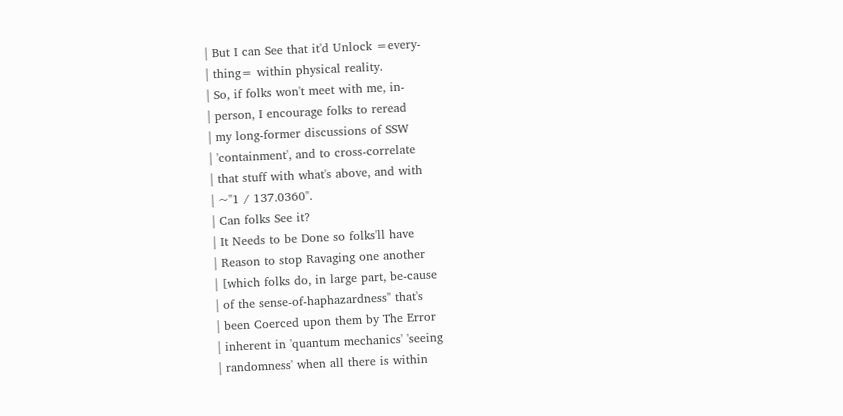| But I can See that it'd Unlock =every-
| thing= within physical reality.
| So, if folks won't meet with me, in-
| person, I encourage folks to reread
| my long-former discussions of SSW
| 'containment', and to cross-correlate
| that stuff with what's above, and with
| ~"1 / 137.0360".
| Can folks See it?
| It Needs to be Done so folks'll have
| Reason to stop Ravaging one another
| [which folks do, in large part, be-cause
| of the sense-of-haphazardness" that's
| been Coerced upon them by The Error
| inherent in 'quantum mechanics' 'seeing
| randomness' when all there is within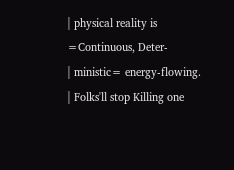| physical reality is =Continuous, Deter-
| ministic= energy-flowing.
| Folks'll stop Killing one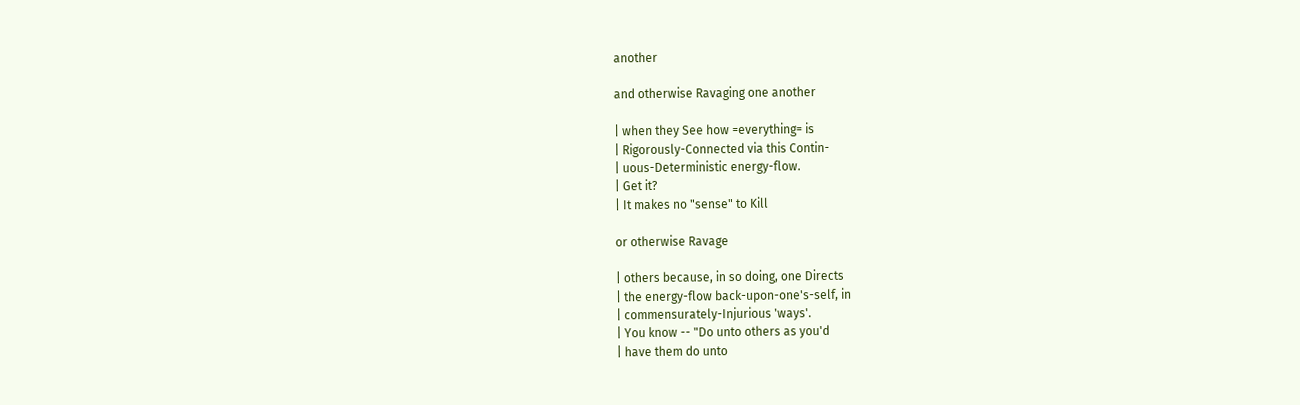another

and otherwise Ravaging one another

| when they See how =everything= is
| Rigorously-Connected via this Contin-
| uous-Deterministic energy-flow.
| Get it?
| It makes no "sense" to Kill

or otherwise Ravage

| others because, in so doing, one Directs
| the energy-flow back-upon-one's-self, in
| commensurately-Injurious 'ways'.
| You know -- "Do unto others as you'd
| have them do unto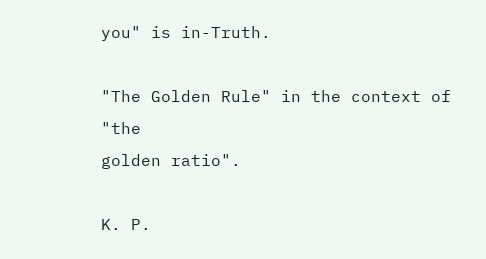you" is in-Truth.

"The Golden Rule" in the context of "the
golden ratio".

K. P.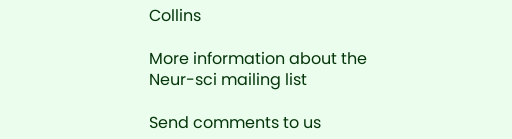Collins

More information about the Neur-sci mailing list

Send comments to us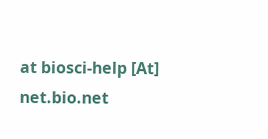at biosci-help [At] net.bio.net